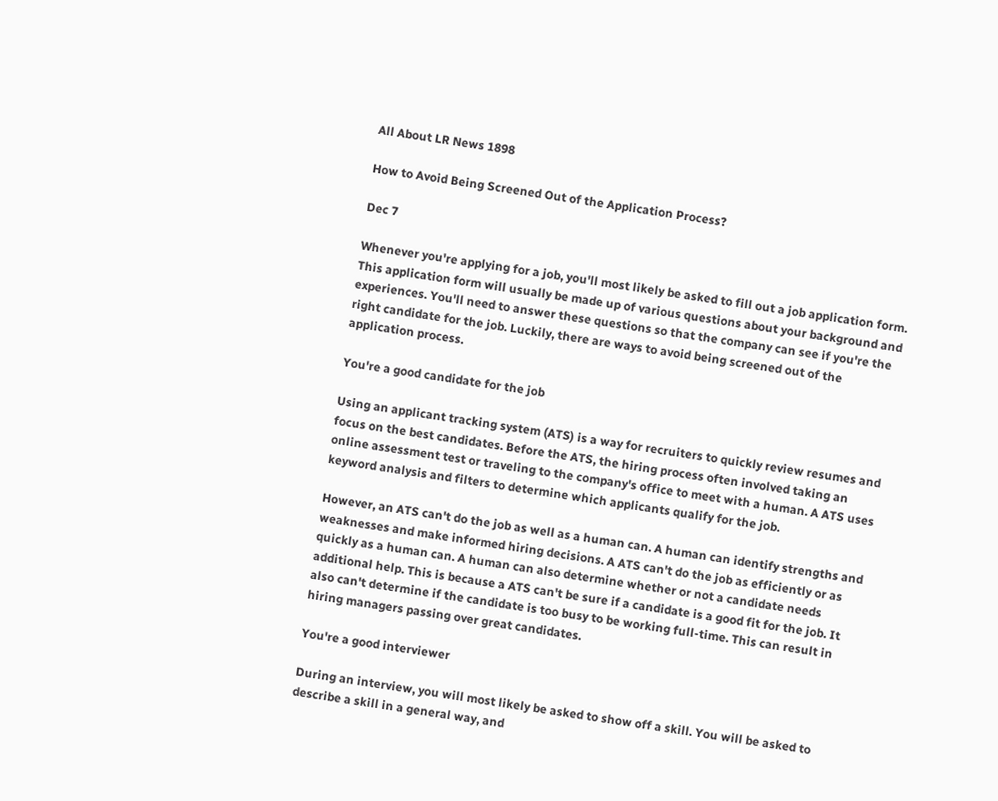All About LR News 1898

How to Avoid Being Screened Out of the Application Process?

Dec 7

Whenever you're applying for a job, you'll most likely be asked to fill out a job application form. This application form will usually be made up of various questions about your background and experiences. You'll need to answer these questions so that the company can see if you're the right candidate for the job. Luckily, there are ways to avoid being screened out of the application process.

You're a good candidate for the job

Using an applicant tracking system (ATS) is a way for recruiters to quickly review resumes and focus on the best candidates. Before the ATS, the hiring process often involved taking an online assessment test or traveling to the company's office to meet with a human. A ATS uses keyword analysis and filters to determine which applicants qualify for the job.

However, an ATS can't do the job as well as a human can. A human can identify strengths and weaknesses and make informed hiring decisions. A ATS can't do the job as efficiently or as quickly as a human can. A human can also determine whether or not a candidate needs additional help. This is because a ATS can't be sure if a candidate is a good fit for the job. It also can't determine if the candidate is too busy to be working full-time. This can result in hiring managers passing over great candidates.

You're a good interviewer

During an interview, you will most likely be asked to show off a skill. You will be asked to describe a skill in a general way, and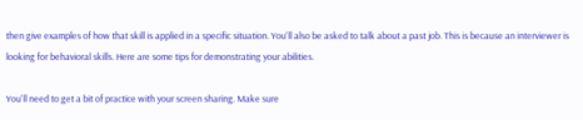then give examples of how that skill is applied in a specific situation. You'll also be asked to talk about a past job. This is because an interviewer is looking for behavioral skills. Here are some tips for demonstrating your abilities.

You'll need to get a bit of practice with your screen sharing. Make sure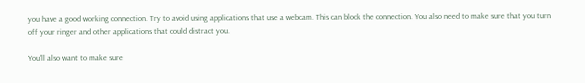you have a good working connection. Try to avoid using applications that use a webcam. This can block the connection. You also need to make sure that you turn off your ringer and other applications that could distract you.

You'll also want to make sure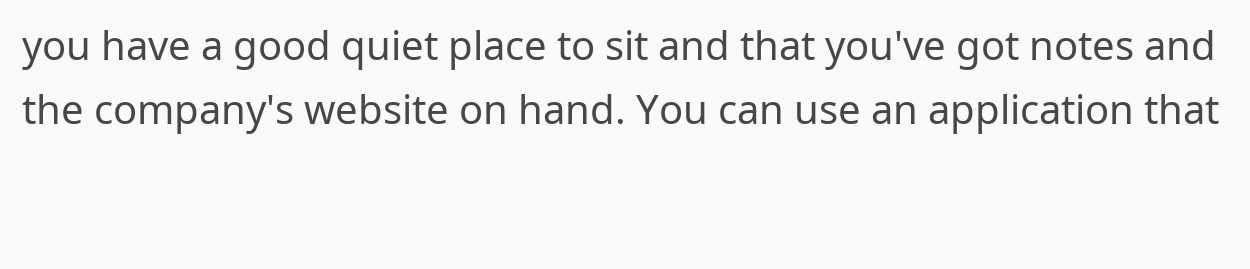you have a good quiet place to sit and that you've got notes and the company's website on hand. You can use an application that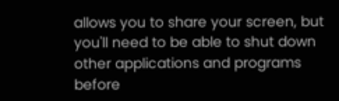allows you to share your screen, but you'll need to be able to shut down other applications and programs before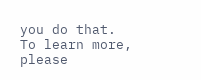you do that. To learn more, please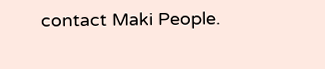contact Maki People.